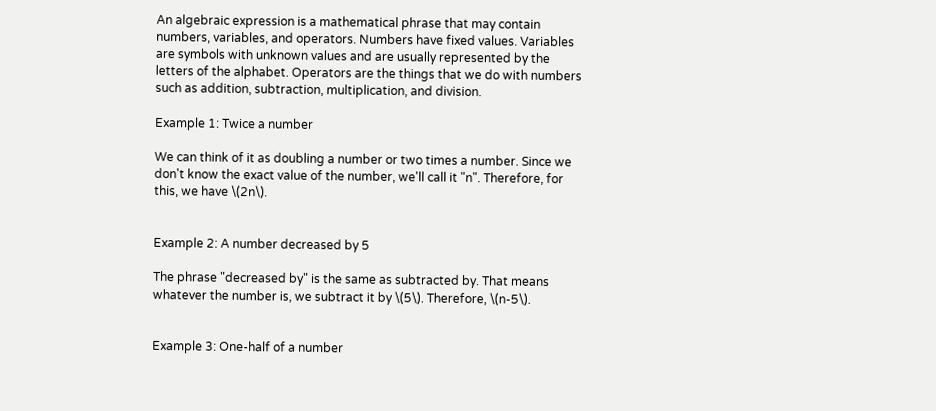An algebraic expression is a mathematical phrase that may contain numbers, variables, and operators. Numbers have fixed values. Variables are symbols with unknown values and are usually represented by the letters of the alphabet. Operators are the things that we do with numbers such as addition, subtraction, multiplication, and division.

Example 1: Twice a number

We can think of it as doubling a number or two times a number. Since we don't know the exact value of the number, we'll call it "n". Therefore, for this, we have \(2n\).


Example 2: A number decreased by 5

The phrase "decreased by" is the same as subtracted by. That means whatever the number is, we subtract it by \(5\). Therefore, \(n-5\).


Example 3: One-half of a number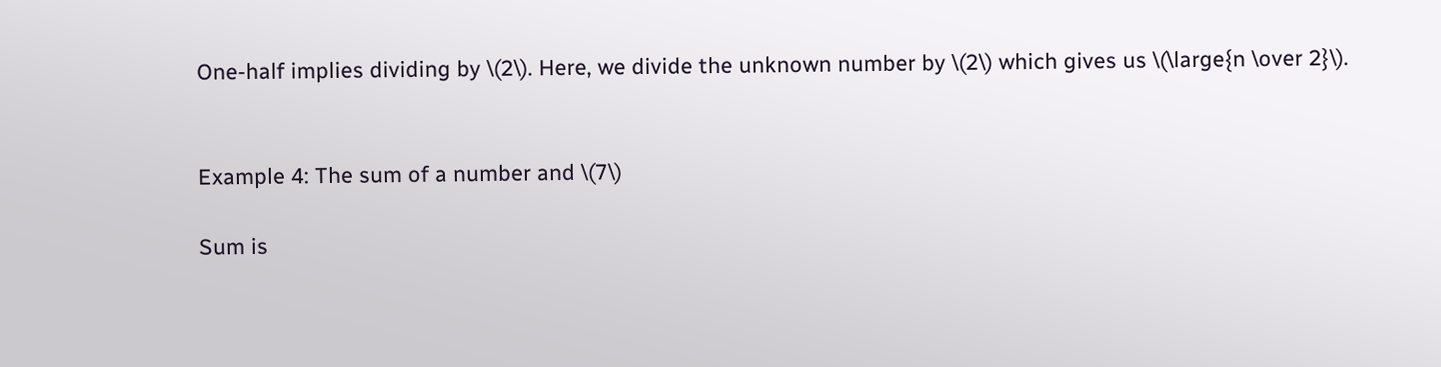One-half implies dividing by \(2\). Here, we divide the unknown number by \(2\) which gives us \(\large{n \over 2}\).


Example 4: The sum of a number and \(7\)

Sum is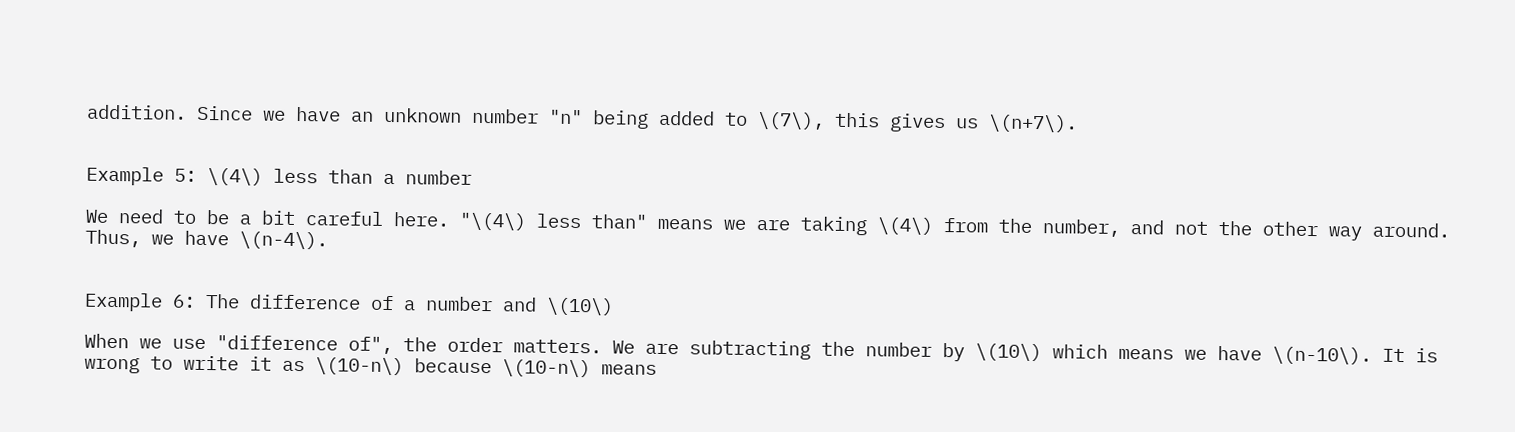addition. Since we have an unknown number "n" being added to \(7\), this gives us \(n+7\).


Example 5: \(4\) less than a number

We need to be a bit careful here. "\(4\) less than" means we are taking \(4\) from the number, and not the other way around. Thus, we have \(n-4\).


Example 6: The difference of a number and \(10\)

When we use "difference of", the order matters. We are subtracting the number by \(10\) which means we have \(n-10\). It is wrong to write it as \(10-n\) because \(10-n\) means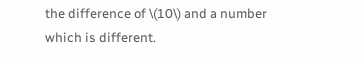the difference of \(10\) and a number which is different.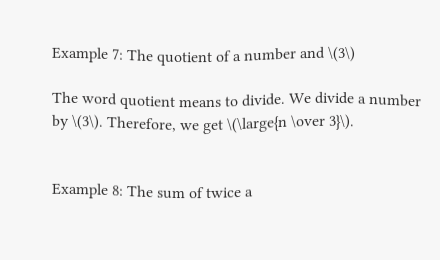Example 7: The quotient of a number and \(3\)

The word quotient means to divide. We divide a number by \(3\). Therefore, we get \(\large{n \over 3}\).


Example 8: The sum of twice a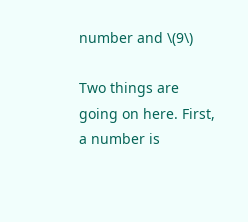number and \(9\)

Two things are going on here. First, a number is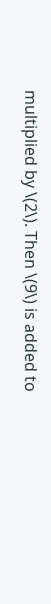multiplied by \(2\). Then \(9\) is added to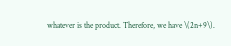whatever is the product. Therefore, we have \(2n+9\).